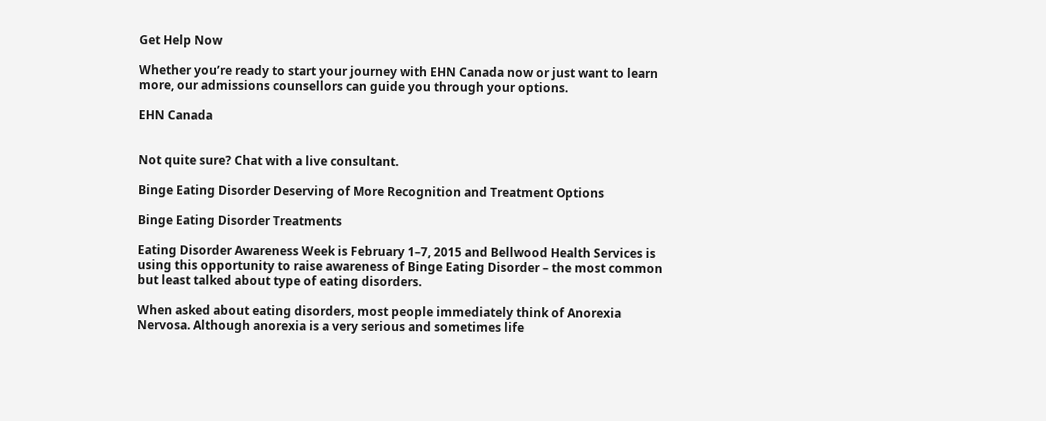Get Help Now

Whether you’re ready to start your journey with EHN Canada now or just want to learn more, our admissions counsellors can guide you through your options.

EHN Canada


Not quite sure? Chat with a live consultant.

Binge Eating Disorder Deserving of More Recognition and Treatment Options

Binge Eating Disorder Treatments

Eating Disorder Awareness Week is February 1–7, 2015 and Bellwood Health Services is using this opportunity to raise awareness of Binge Eating Disorder – the most common but least talked about type of eating disorders.

When asked about eating disorders, most people immediately think of Anorexia Nervosa. Although anorexia is a very serious and sometimes life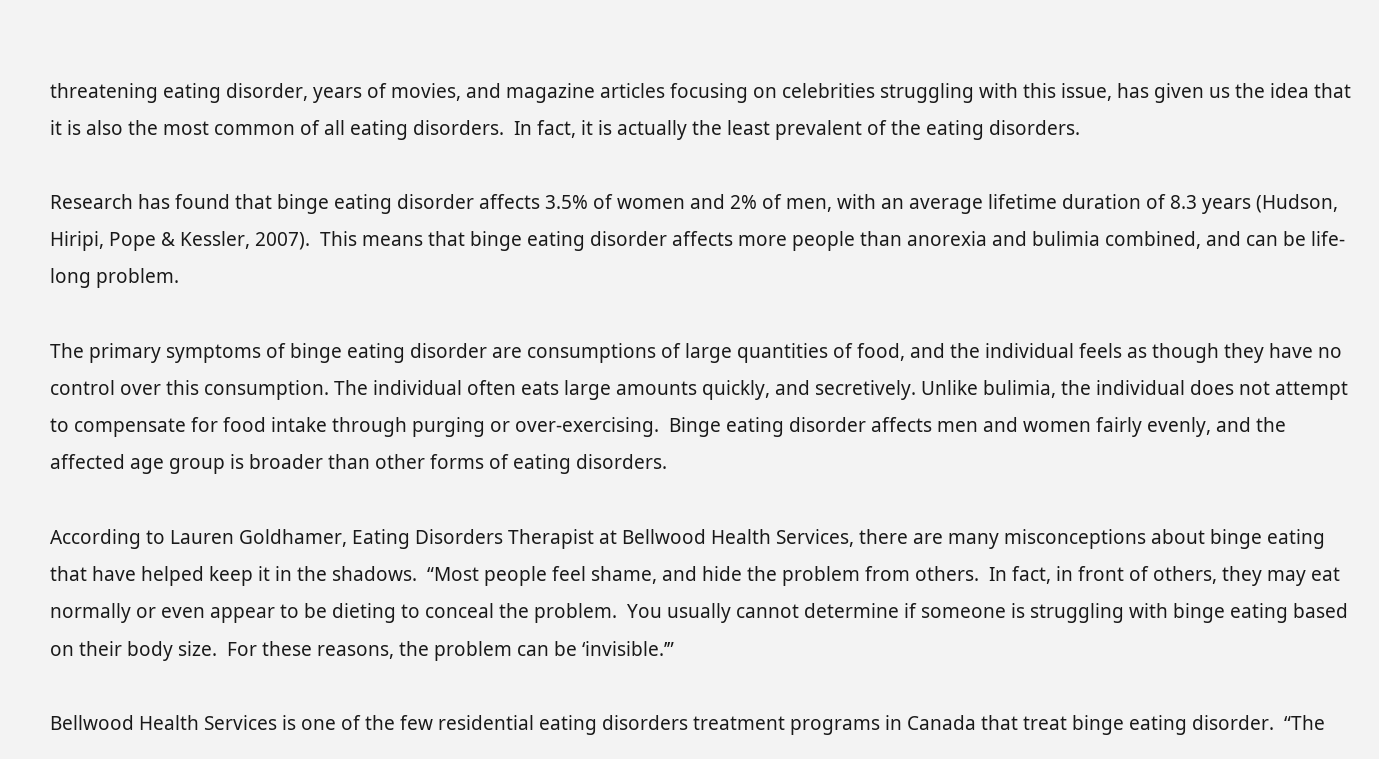threatening eating disorder, years of movies, and magazine articles focusing on celebrities struggling with this issue, has given us the idea that it is also the most common of all eating disorders.  In fact, it is actually the least prevalent of the eating disorders.

Research has found that binge eating disorder affects 3.5% of women and 2% of men, with an average lifetime duration of 8.3 years (Hudson, Hiripi, Pope & Kessler, 2007).  This means that binge eating disorder affects more people than anorexia and bulimia combined, and can be life-long problem.

The primary symptoms of binge eating disorder are consumptions of large quantities of food, and the individual feels as though they have no control over this consumption. The individual often eats large amounts quickly, and secretively. Unlike bulimia, the individual does not attempt to compensate for food intake through purging or over-exercising.  Binge eating disorder affects men and women fairly evenly, and the affected age group is broader than other forms of eating disorders.

According to Lauren Goldhamer, Eating Disorders Therapist at Bellwood Health Services, there are many misconceptions about binge eating that have helped keep it in the shadows.  “Most people feel shame, and hide the problem from others.  In fact, in front of others, they may eat normally or even appear to be dieting to conceal the problem.  You usually cannot determine if someone is struggling with binge eating based on their body size.  For these reasons, the problem can be ‘invisible.’”

Bellwood Health Services is one of the few residential eating disorders treatment programs in Canada that treat binge eating disorder.  “The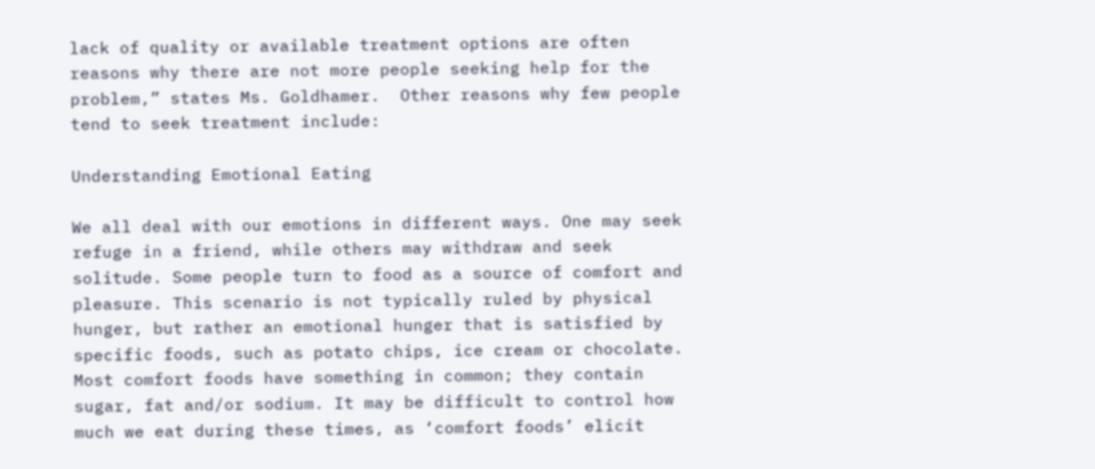lack of quality or available treatment options are often reasons why there are not more people seeking help for the problem,” states Ms. Goldhamer.  Other reasons why few people tend to seek treatment include:

Understanding Emotional Eating

We all deal with our emotions in different ways. One may seek refuge in a friend, while others may withdraw and seek solitude. Some people turn to food as a source of comfort and pleasure. This scenario is not typically ruled by physical hunger, but rather an emotional hunger that is satisfied by specific foods, such as potato chips, ice cream or chocolate. Most comfort foods have something in common; they contain sugar, fat and/or sodium. It may be difficult to control how much we eat during these times, as ‘comfort foods’ elicit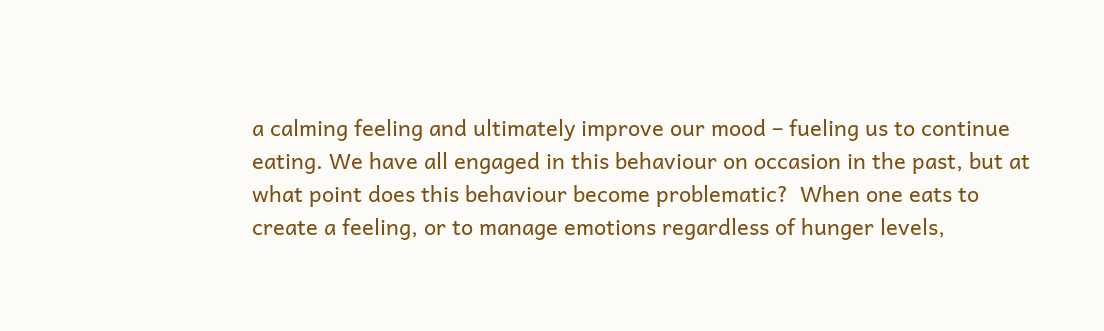a calming feeling and ultimately improve our mood – fueling us to continue eating. We have all engaged in this behaviour on occasion in the past, but at what point does this behaviour become problematic?  When one eats to create a feeling, or to manage emotions regardless of hunger levels,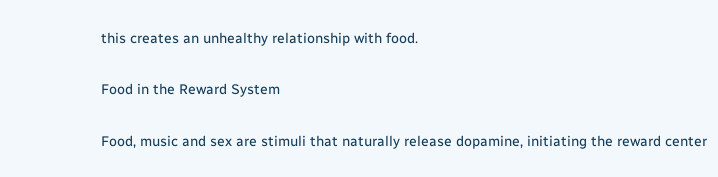this creates an unhealthy relationship with food.

Food in the Reward System

Food, music and sex are stimuli that naturally release dopamine, initiating the reward center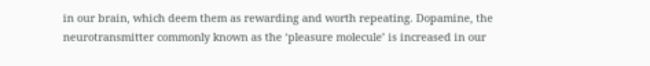in our brain, which deem them as rewarding and worth repeating. Dopamine, the neurotransmitter commonly known as the ‘pleasure molecule’ is increased in our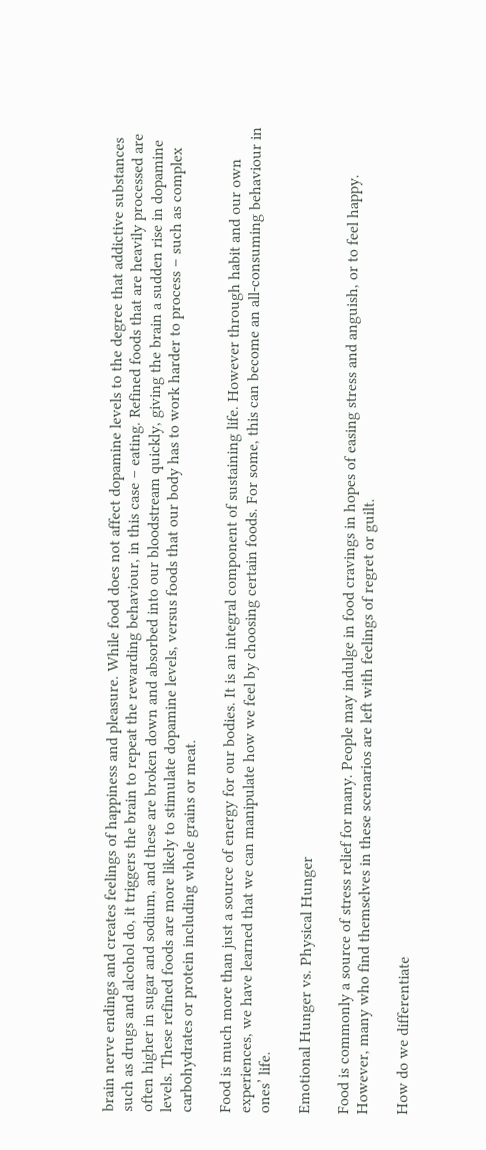brain nerve endings and creates feelings of happiness and pleasure. While food does not affect dopamine levels to the degree that addictive substances such as drugs and alcohol do, it triggers the brain to repeat the rewarding behaviour, in this case – eating. Refined foods that are heavily processed are often higher in sugar and sodium, and these are broken down and absorbed into our bloodstream quickly, giving the brain a sudden rise in dopamine levels. These refined foods are more likely to stimulate dopamine levels, versus foods that our body has to work harder to process – such as complex carbohydrates or protein including whole grains or meat.

Food is much more than just a source of energy for our bodies. It is an integral component of sustaining life. However through habit and our own experiences, we have learned that we can manipulate how we feel by choosing certain foods. For some, this can become an all-consuming behaviour in ones’ life.

Emotional Hunger vs. Physical Hunger

Food is commonly a source of stress relief for many. People may indulge in food cravings in hopes of easing stress and anguish, or to feel happy. However, many who find themselves in these scenarios are left with feelings of regret or guilt.

How do we differentiate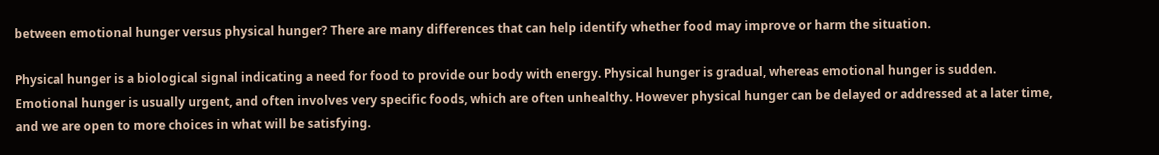between emotional hunger versus physical hunger? There are many differences that can help identify whether food may improve or harm the situation.

Physical hunger is a biological signal indicating a need for food to provide our body with energy. Physical hunger is gradual, whereas emotional hunger is sudden. Emotional hunger is usually urgent, and often involves very specific foods, which are often unhealthy. However physical hunger can be delayed or addressed at a later time, and we are open to more choices in what will be satisfying.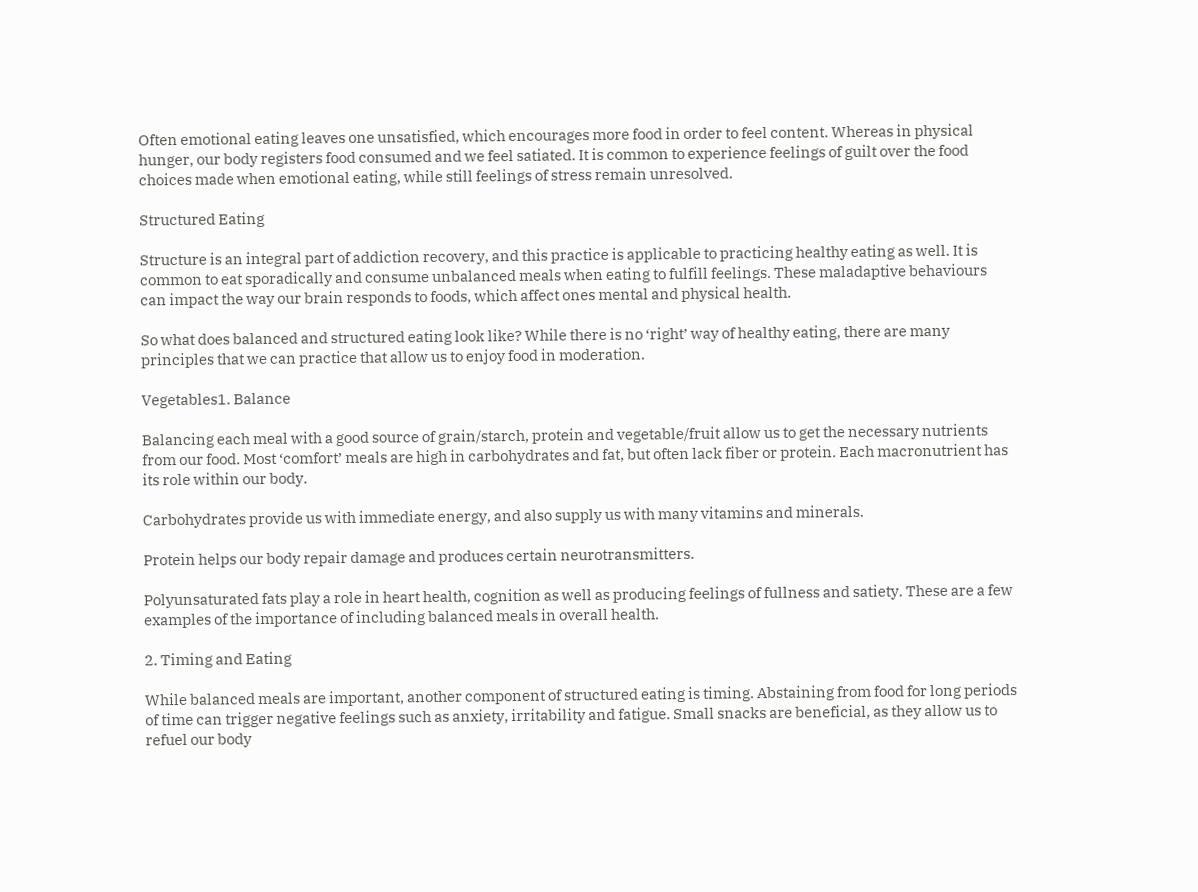Often emotional eating leaves one unsatisfied, which encourages more food in order to feel content. Whereas in physical hunger, our body registers food consumed and we feel satiated. It is common to experience feelings of guilt over the food choices made when emotional eating, while still feelings of stress remain unresolved.

Structured Eating

Structure is an integral part of addiction recovery, and this practice is applicable to practicing healthy eating as well. It is common to eat sporadically and consume unbalanced meals when eating to fulfill feelings. These maladaptive behaviours can impact the way our brain responds to foods, which affect ones mental and physical health.

So what does balanced and structured eating look like? While there is no ‘right’ way of healthy eating, there are many principles that we can practice that allow us to enjoy food in moderation.

Vegetables1. Balance

Balancing each meal with a good source of grain/starch, protein and vegetable/fruit allow us to get the necessary nutrients from our food. Most ‘comfort’ meals are high in carbohydrates and fat, but often lack fiber or protein. Each macronutrient has its role within our body.

Carbohydrates provide us with immediate energy, and also supply us with many vitamins and minerals.

Protein helps our body repair damage and produces certain neurotransmitters.

Polyunsaturated fats play a role in heart health, cognition as well as producing feelings of fullness and satiety. These are a few examples of the importance of including balanced meals in overall health.

2. Timing and Eating

While balanced meals are important, another component of structured eating is timing. Abstaining from food for long periods of time can trigger negative feelings such as anxiety, irritability and fatigue. Small snacks are beneficial, as they allow us to refuel our body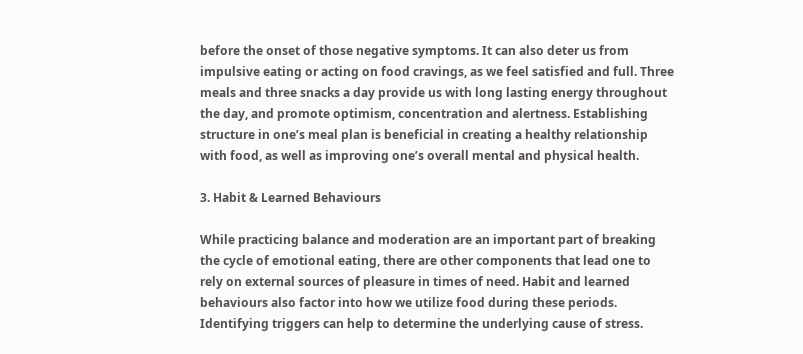before the onset of those negative symptoms. It can also deter us from impulsive eating or acting on food cravings, as we feel satisfied and full. Three meals and three snacks a day provide us with long lasting energy throughout the day, and promote optimism, concentration and alertness. Establishing structure in one’s meal plan is beneficial in creating a healthy relationship with food, as well as improving one’s overall mental and physical health.

3. Habit & Learned Behaviours

While practicing balance and moderation are an important part of breaking the cycle of emotional eating, there are other components that lead one to rely on external sources of pleasure in times of need. Habit and learned behaviours also factor into how we utilize food during these periods. Identifying triggers can help to determine the underlying cause of stress.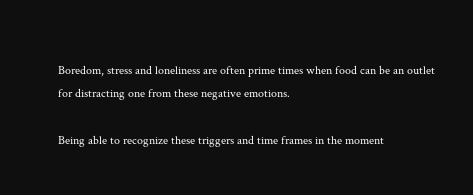Boredom, stress and loneliness are often prime times when food can be an outlet for distracting one from these negative emotions.

Being able to recognize these triggers and time frames in the moment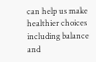can help us make healthier choices including balance and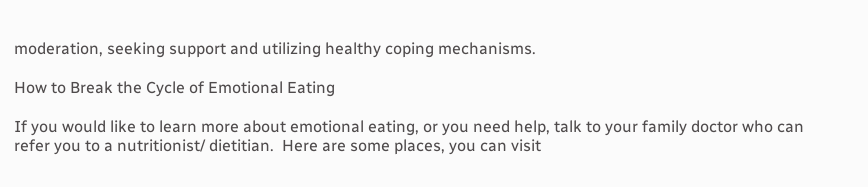moderation, seeking support and utilizing healthy coping mechanisms.

How to Break the Cycle of Emotional Eating

If you would like to learn more about emotional eating, or you need help, talk to your family doctor who can refer you to a nutritionist/ dietitian.  Here are some places, you can visit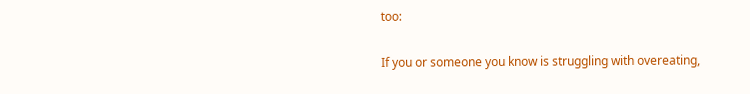too:

If you or someone you know is struggling with overeating,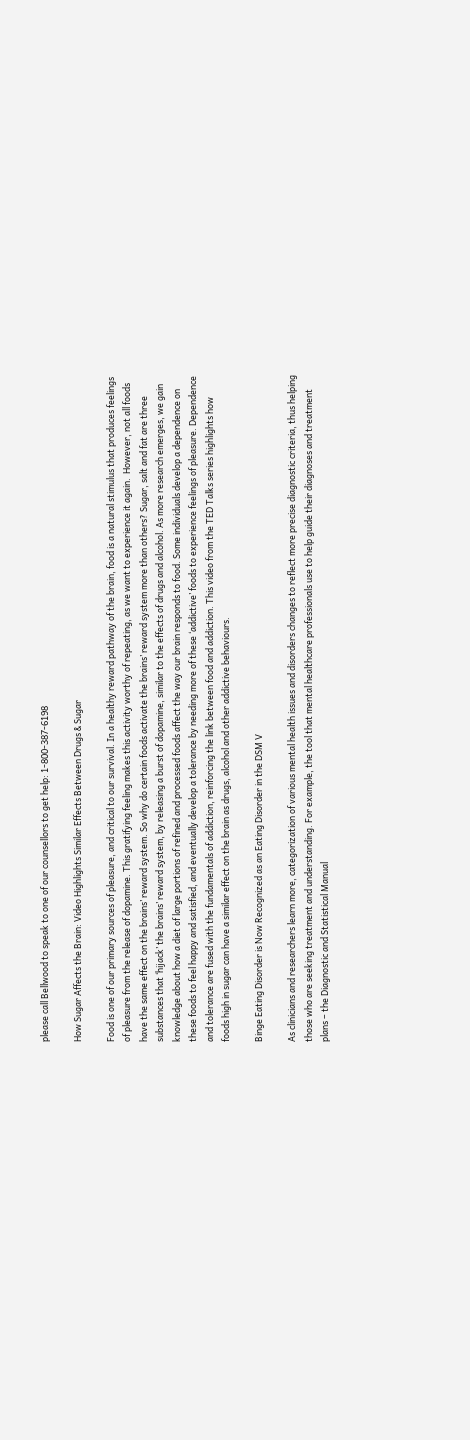please call Bellwood to speak to one of our counsellors to get help: 1-800-387-6198

How Sugar Affects the Brain: Video Highlights Similar Effects Between Drugs & Sugar

Food is one of our primary sources of pleasure, and critical to our survival. In a healthy reward pathway of the brain, food is a natural stimulus that produces feelings of pleasure from the release of dopamine. This gratifying feeling makes this activity worthy of repeating, as we want to experience it again.  However, not all foods have the same effect on the brains’ reward system. So why do certain foods activate the brains’ reward system more than others? Sugar, salt and fat are three substances that ‘hijack’ the brains’ reward system, by releasing a burst of dopamine, similar to the effects of drugs and alcohol. As more research emerges, we gain knowledge about how a diet of large portions of refined and processed foods affect the way our brain responds to food. Some individuals develop a dependence on these foods to feel happy and satisfied, and eventually develop a tolerance by needing more of these ‘addictive’ foods to experience feelings of pleasure. Dependence and tolerance are fused with the fundamentals of addiction, reinforcing the link between food and addiction. This video from the TED Talks series highlights how foods high in sugar can have a similar effect on the brain as drugs, alcohol and other addictive behaviours.

Binge Eating Disorder is Now Recognized as an Eating Disorder in the DSM V

As clinicians and researchers learn more, categorization of various mental health issues and disorders changes to reflect more precise diagnostic criteria, thus helping those who are seeking treatment and understanding. For example, the tool that mental healthcare professionals use to help guide their diagnoses and treatment plans – the Diagnostic and Statistical Manual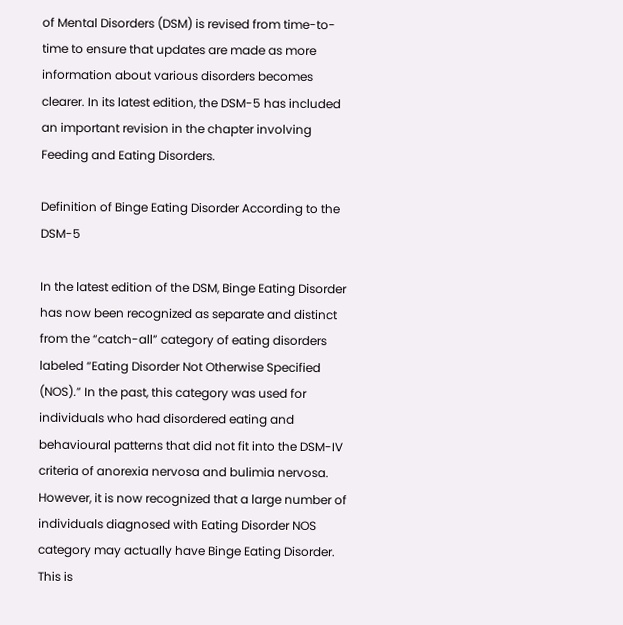of Mental Disorders (DSM) is revised from time-to-time to ensure that updates are made as more information about various disorders becomes clearer. In its latest edition, the DSM-5 has included an important revision in the chapter involving Feeding and Eating Disorders.

Definition of Binge Eating Disorder According to the DSM-5

In the latest edition of the DSM, Binge Eating Disorder has now been recognized as separate and distinct from the “catch-all” category of eating disorders labeled “Eating Disorder Not Otherwise Specified (NOS).” In the past, this category was used for individuals who had disordered eating and behavioural patterns that did not fit into the DSM-IV criteria of anorexia nervosa and bulimia nervosa. However, it is now recognized that a large number of individuals diagnosed with Eating Disorder NOS category may actually have Binge Eating Disorder. This is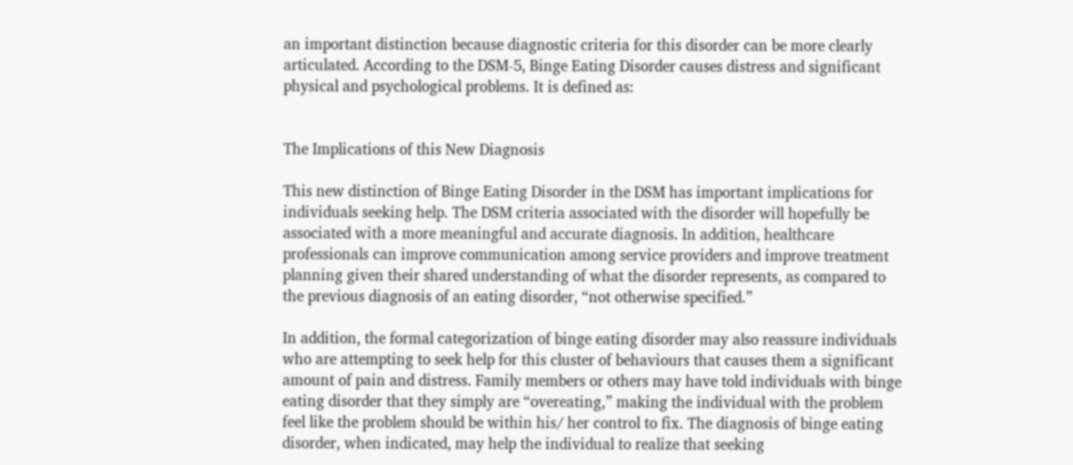an important distinction because diagnostic criteria for this disorder can be more clearly articulated. According to the DSM-5, Binge Eating Disorder causes distress and significant physical and psychological problems. It is defined as:


The Implications of this New Diagnosis

This new distinction of Binge Eating Disorder in the DSM has important implications for individuals seeking help. The DSM criteria associated with the disorder will hopefully be associated with a more meaningful and accurate diagnosis. In addition, healthcare professionals can improve communication among service providers and improve treatment planning given their shared understanding of what the disorder represents, as compared to the previous diagnosis of an eating disorder, “not otherwise specified.”

In addition, the formal categorization of binge eating disorder may also reassure individuals who are attempting to seek help for this cluster of behaviours that causes them a significant amount of pain and distress. Family members or others may have told individuals with binge eating disorder that they simply are “overeating,” making the individual with the problem feel like the problem should be within his/ her control to fix. The diagnosis of binge eating disorder, when indicated, may help the individual to realize that seeking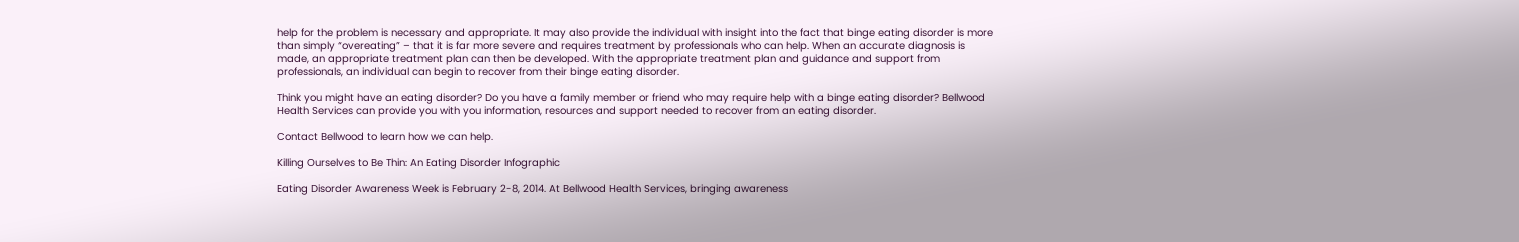help for the problem is necessary and appropriate. It may also provide the individual with insight into the fact that binge eating disorder is more than simply “overeating” – that it is far more severe and requires treatment by professionals who can help. When an accurate diagnosis is made, an appropriate treatment plan can then be developed. With the appropriate treatment plan and guidance and support from professionals, an individual can begin to recover from their binge eating disorder.

Think you might have an eating disorder? Do you have a family member or friend who may require help with a binge eating disorder? Bellwood Health Services can provide you with you information, resources and support needed to recover from an eating disorder.

Contact Bellwood to learn how we can help.

Killing Ourselves to Be Thin: An Eating Disorder Infographic

Eating Disorder Awareness Week is February 2-8, 2014. At Bellwood Health Services, bringing awareness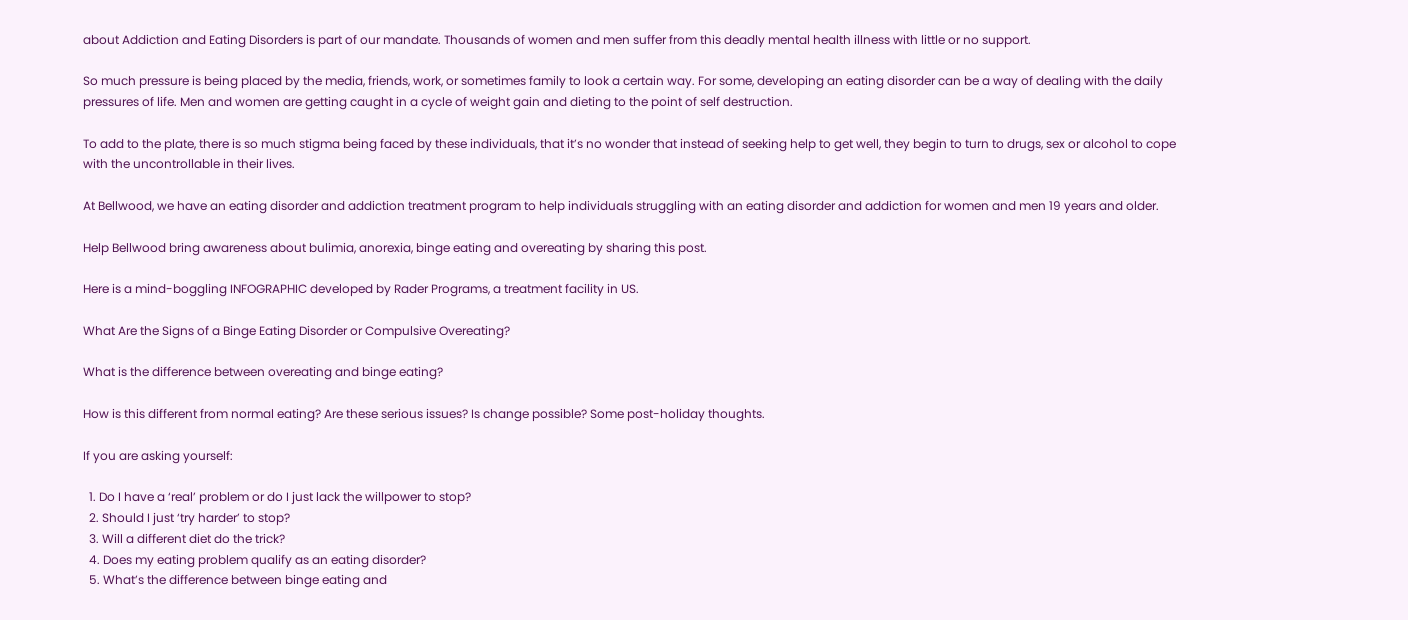about Addiction and Eating Disorders is part of our mandate. Thousands of women and men suffer from this deadly mental health illness with little or no support.

So much pressure is being placed by the media, friends, work, or sometimes family to look a certain way. For some, developing an eating disorder can be a way of dealing with the daily pressures of life. Men and women are getting caught in a cycle of weight gain and dieting to the point of self destruction.

To add to the plate, there is so much stigma being faced by these individuals, that it’s no wonder that instead of seeking help to get well, they begin to turn to drugs, sex or alcohol to cope with the uncontrollable in their lives.

At Bellwood, we have an eating disorder and addiction treatment program to help individuals struggling with an eating disorder and addiction for women and men 19 years and older.

Help Bellwood bring awareness about bulimia, anorexia, binge eating and overeating by sharing this post.

Here is a mind-boggling INFOGRAPHIC developed by Rader Programs, a treatment facility in US.

What Are the Signs of a Binge Eating Disorder or Compulsive Overeating?

What is the difference between overeating and binge eating?

How is this different from normal eating? Are these serious issues? Is change possible? Some post-holiday thoughts.

If you are asking yourself:

  1. Do I have a ‘real’ problem or do I just lack the willpower to stop?
  2. Should I just ‘try harder’ to stop?
  3. Will a different diet do the trick?
  4. Does my eating problem qualify as an eating disorder?
  5. What’s the difference between binge eating and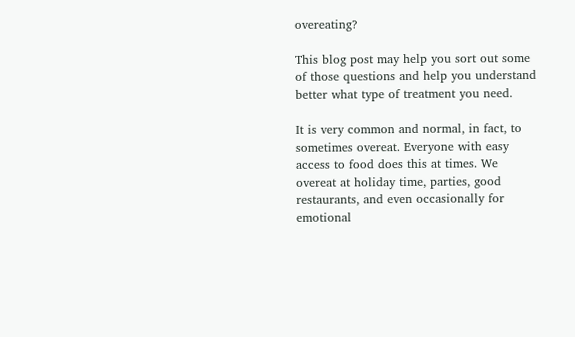overeating?

This blog post may help you sort out some of those questions and help you understand better what type of treatment you need.

It is very common and normal, in fact, to sometimes overeat. Everyone with easy access to food does this at times. We overeat at holiday time, parties, good restaurants, and even occasionally for emotional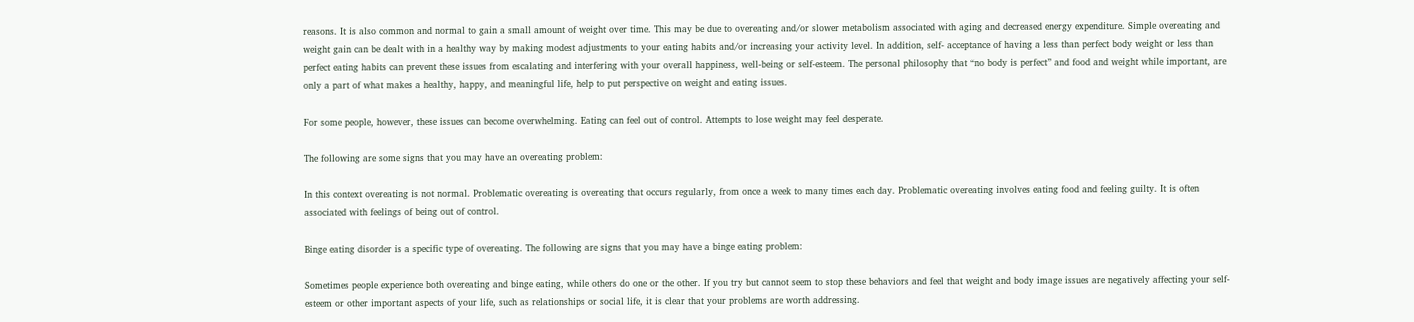reasons. It is also common and normal to gain a small amount of weight over time. This may be due to overeating and/or slower metabolism associated with aging and decreased energy expenditure. Simple overeating and weight gain can be dealt with in a healthy way by making modest adjustments to your eating habits and/or increasing your activity level. In addition, self- acceptance of having a less than perfect body weight or less than perfect eating habits can prevent these issues from escalating and interfering with your overall happiness, well-being or self-esteem. The personal philosophy that “no body is perfect” and food and weight while important, are only a part of what makes a healthy, happy, and meaningful life, help to put perspective on weight and eating issues.

For some people, however, these issues can become overwhelming. Eating can feel out of control. Attempts to lose weight may feel desperate.

The following are some signs that you may have an overeating problem:

In this context overeating is not normal. Problematic overeating is overeating that occurs regularly, from once a week to many times each day. Problematic overeating involves eating food and feeling guilty. It is often associated with feelings of being out of control.

Binge eating disorder is a specific type of overeating. The following are signs that you may have a binge eating problem:

Sometimes people experience both overeating and binge eating, while others do one or the other. If you try but cannot seem to stop these behaviors and feel that weight and body image issues are negatively affecting your self-esteem or other important aspects of your life, such as relationships or social life, it is clear that your problems are worth addressing.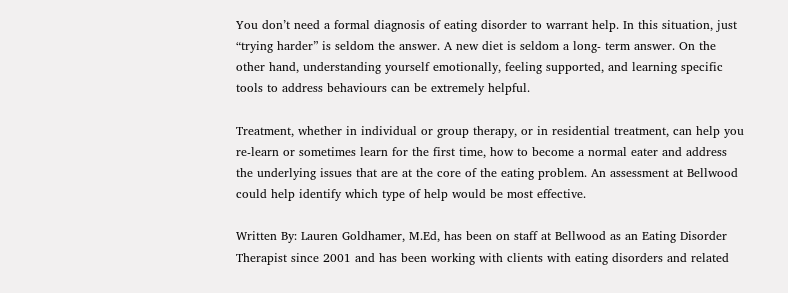You don’t need a formal diagnosis of eating disorder to warrant help. In this situation, just “trying harder” is seldom the answer. A new diet is seldom a long- term answer. On the other hand, understanding yourself emotionally, feeling supported, and learning specific tools to address behaviours can be extremely helpful.

Treatment, whether in individual or group therapy, or in residential treatment, can help you re-learn or sometimes learn for the first time, how to become a normal eater and address the underlying issues that are at the core of the eating problem. An assessment at Bellwood could help identify which type of help would be most effective.

Written By: Lauren Goldhamer, M.Ed, has been on staff at Bellwood as an Eating Disorder Therapist since 2001 and has been working with clients with eating disorders and related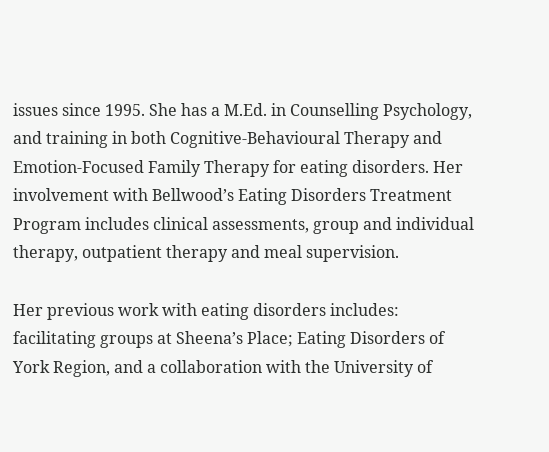issues since 1995. She has a M.Ed. in Counselling Psychology, and training in both Cognitive-Behavioural Therapy and Emotion-Focused Family Therapy for eating disorders. Her involvement with Bellwood’s Eating Disorders Treatment Program includes clinical assessments, group and individual therapy, outpatient therapy and meal supervision.

Her previous work with eating disorders includes: facilitating groups at Sheena’s Place; Eating Disorders of York Region, and a collaboration with the University of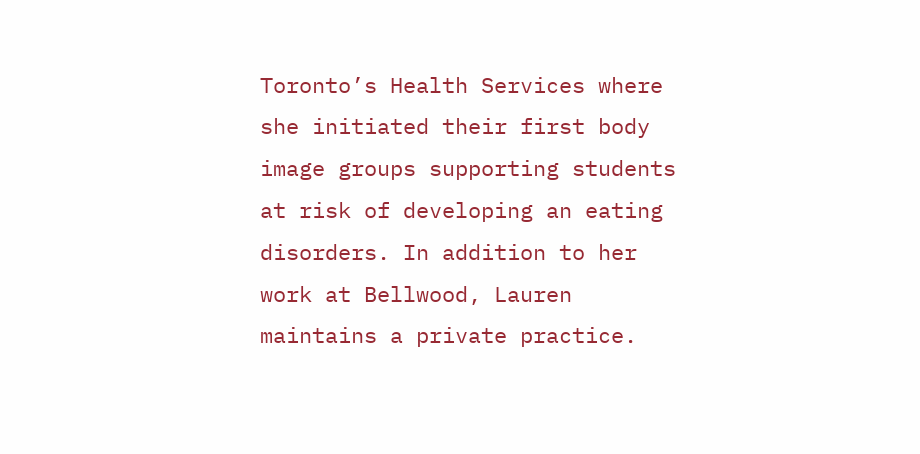Toronto’s Health Services where she initiated their first body image groups supporting students at risk of developing an eating disorders. In addition to her work at Bellwood, Lauren maintains a private practice.